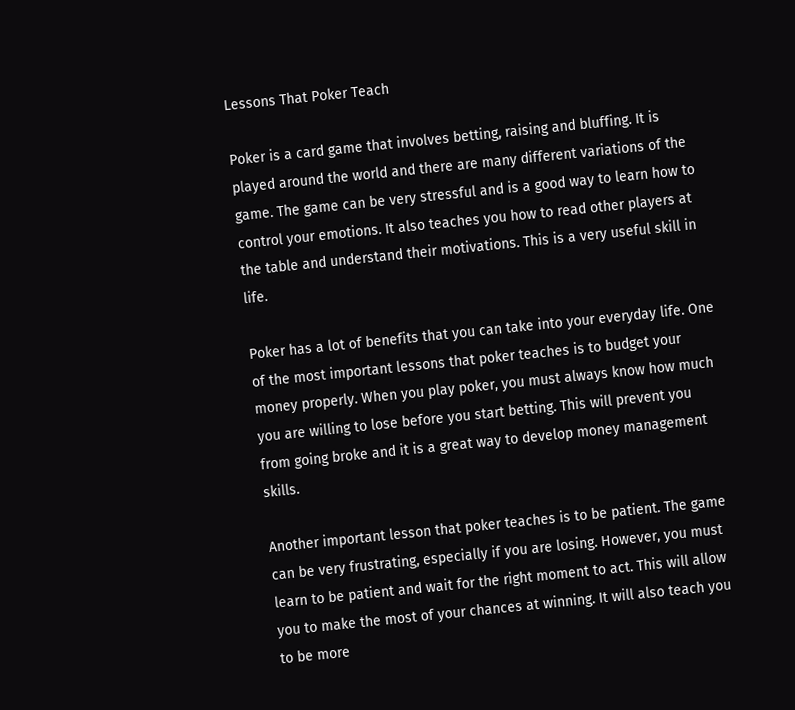Lessons That Poker Teach

Poker is a card game that involves betting, raising and bluffing. It is played around the world and there are many different variations of the game. The game can be very stressful and is a good way to learn how to control your emotions. It also teaches you how to read other players at the table and understand their motivations. This is a very useful skill in life.

Poker has a lot of benefits that you can take into your everyday life. One of the most important lessons that poker teaches is to budget your money properly. When you play poker, you must always know how much you are willing to lose before you start betting. This will prevent you from going broke and it is a great way to develop money management skills.

Another important lesson that poker teaches is to be patient. The game can be very frustrating, especially if you are losing. However, you must learn to be patient and wait for the right moment to act. This will allow you to make the most of your chances at winning. It will also teach you to be more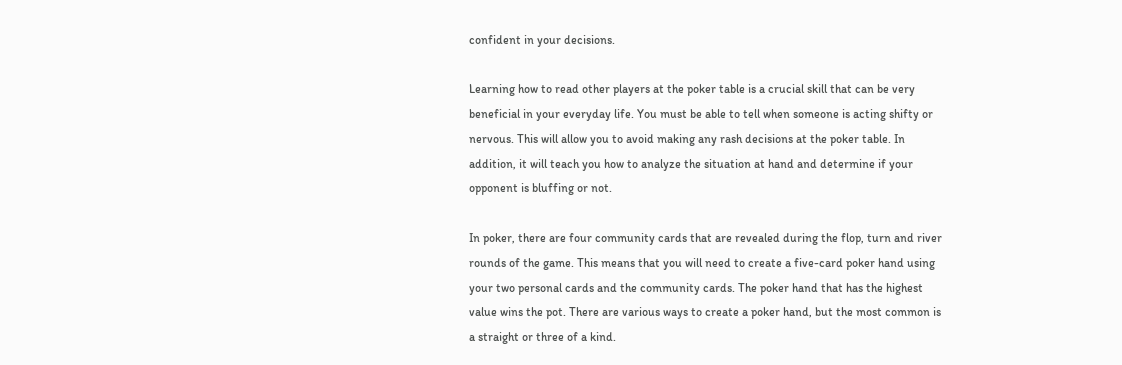confident in your decisions.

Learning how to read other players at the poker table is a crucial skill that can be very beneficial in your everyday life. You must be able to tell when someone is acting shifty or nervous. This will allow you to avoid making any rash decisions at the poker table. In addition, it will teach you how to analyze the situation at hand and determine if your opponent is bluffing or not.

In poker, there are four community cards that are revealed during the flop, turn and river rounds of the game. This means that you will need to create a five-card poker hand using your two personal cards and the community cards. The poker hand that has the highest value wins the pot. There are various ways to create a poker hand, but the most common is a straight or three of a kind.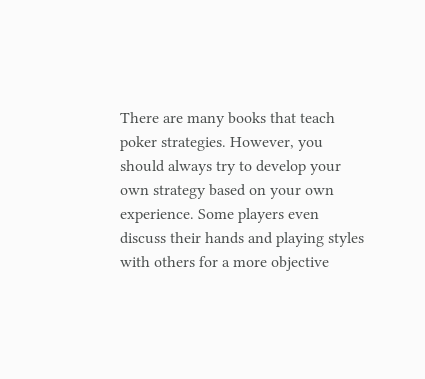There are many books that teach poker strategies. However, you should always try to develop your own strategy based on your own experience. Some players even discuss their hands and playing styles with others for a more objective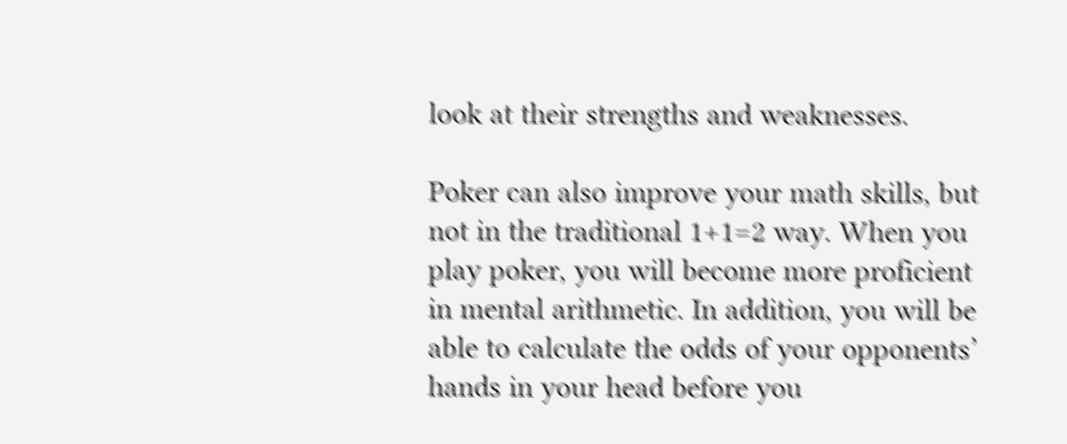look at their strengths and weaknesses.

Poker can also improve your math skills, but not in the traditional 1+1=2 way. When you play poker, you will become more proficient in mental arithmetic. In addition, you will be able to calculate the odds of your opponents’ hands in your head before you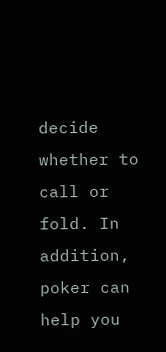decide whether to call or fold. In addition, poker can help you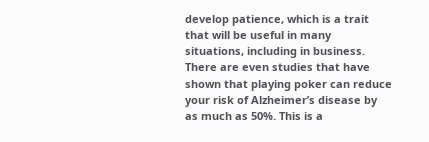develop patience, which is a trait that will be useful in many situations, including in business. There are even studies that have shown that playing poker can reduce your risk of Alzheimer’s disease by as much as 50%. This is a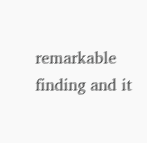remarkable finding and it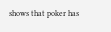shows that poker has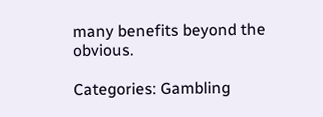many benefits beyond the obvious.

Categories: Gambling